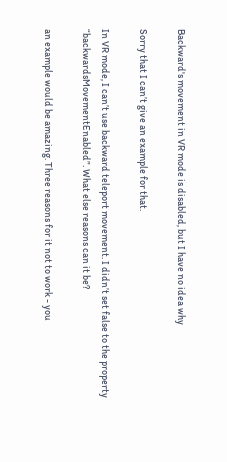Backward's movement in VR mode is disabled, but I have no idea why

Sorry that I can’t give an example for that.

In VR mode, I can’t use backward teleport movement. I didn’t set false to the property “backwardsMovementEnabled”. What else reasons can it be?

an example would be amazing. Three reasons for it not to work - you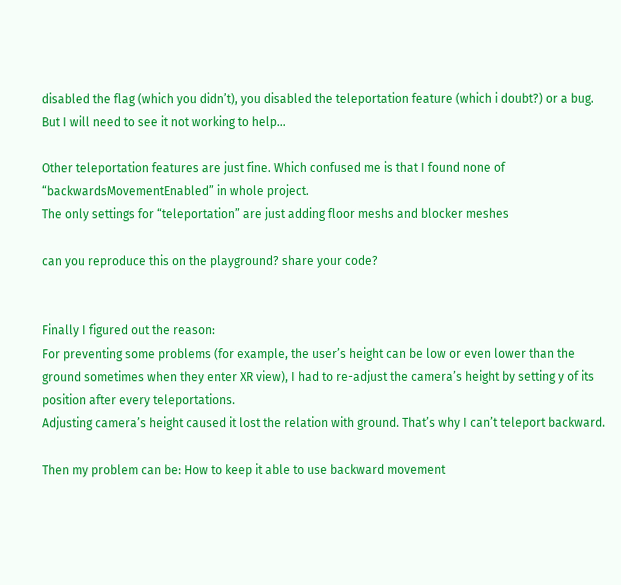disabled the flag (which you didn’t), you disabled the teleportation feature (which i doubt?) or a bug. But I will need to see it not working to help…

Other teleportation features are just fine. Which confused me is that I found none of “backwardsMovementEnabled” in whole project.
The only settings for “teleportation” are just adding floor meshs and blocker meshes

can you reproduce this on the playground? share your code?


Finally I figured out the reason:
For preventing some problems (for example, the user’s height can be low or even lower than the ground sometimes when they enter XR view), I had to re-adjust the camera’s height by setting y of its position after every teleportations.
Adjusting camera’s height caused it lost the relation with ground. That’s why I can’t teleport backward.

Then my problem can be: How to keep it able to use backward movement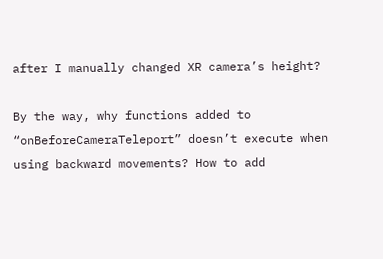after I manually changed XR camera’s height?

By the way, why functions added to “onBeforeCameraTeleport” doesn’t execute when using backward movements? How to add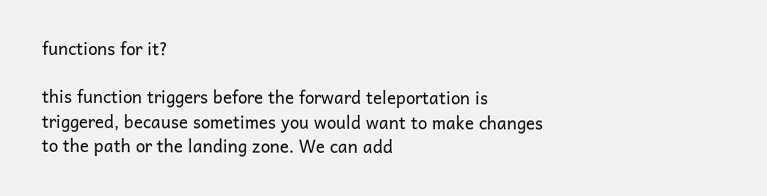functions for it?

this function triggers before the forward teleportation is triggered, because sometimes you would want to make changes to the path or the landing zone. We can add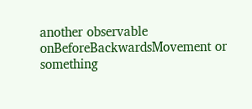another observable onBeforeBackwardsMovement or something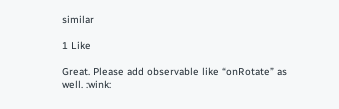similar

1 Like

Great. Please add observable like “onRotate” as well. :wink: